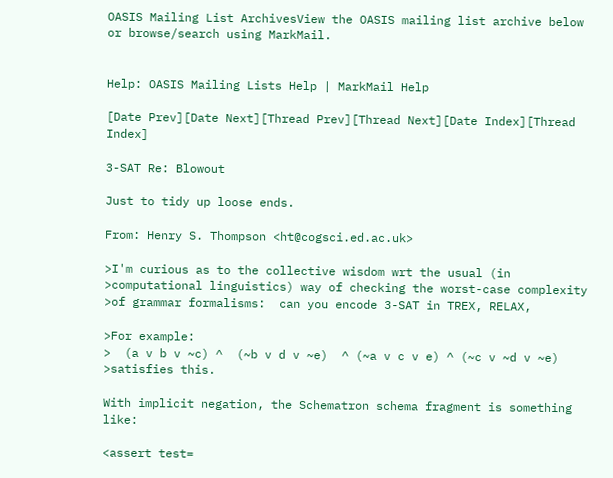OASIS Mailing List ArchivesView the OASIS mailing list archive below
or browse/search using MarkMail.


Help: OASIS Mailing Lists Help | MarkMail Help

[Date Prev][Date Next][Thread Prev][Thread Next][Date Index][Thread Index]

3-SAT Re: Blowout

Just to tidy up loose ends.

From: Henry S. Thompson <ht@cogsci.ed.ac.uk>

>I'm curious as to the collective wisdom wrt the usual (in
>computational linguistics) way of checking the worst-case complexity
>of grammar formalisms:  can you encode 3-SAT in TREX, RELAX,

>For example:
>  (a v b v ~c) ^  (~b v d v ~e)  ^ (~a v c v e) ^ (~c v ~d v ~e)
>satisfies this.

With implicit negation, the Schematron schema fragment is something like:

<assert test=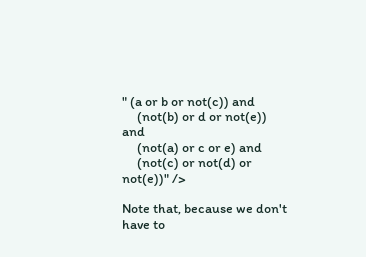" (a or b or not(c)) and
     (not(b) or d or not(e)) and
     (not(a) or c or e) and
     (not(c) or not(d) or not(e))" />

Note that, because we don't have to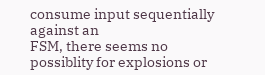consume input sequentially against an
FSM, there seems no possiblity for explosions or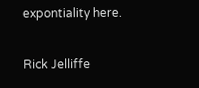expontiality here.

Rick Jelliffe